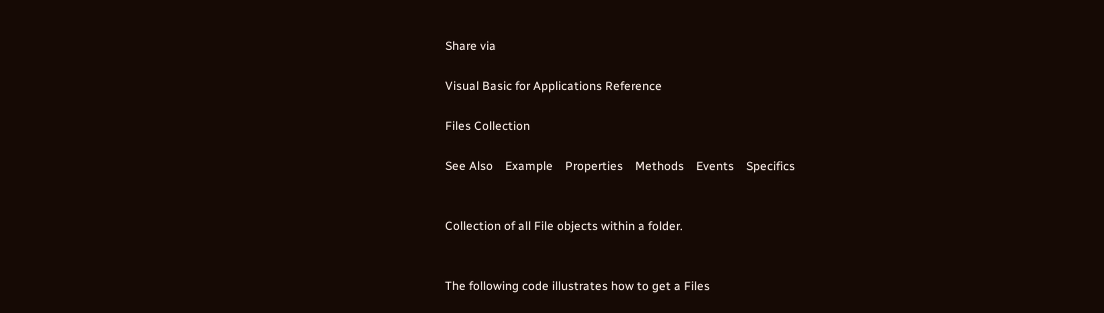Share via

Visual Basic for Applications Reference

Files Collection

See Also    Example    Properties    Methods    Events    Specifics


Collection of all File objects within a folder.


The following code illustrates how to get a Files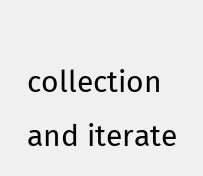collection and iterate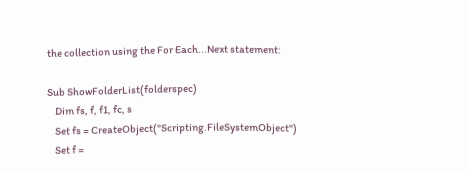the collection using the For Each...Next statement:

Sub ShowFolderList(folderspec)
    Dim fs, f, f1, fc, s
    Set fs = CreateObject("Scripting.FileSystemObject")
    Set f =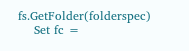fs.GetFolder(folderspec)
    Set fc =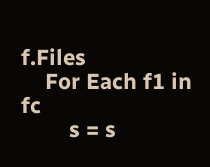f.Files
    For Each f1 in fc
        s = s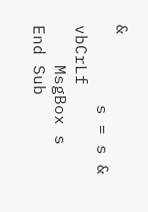&
        s = s & vbCrLf
    MsgBox s
End Sub